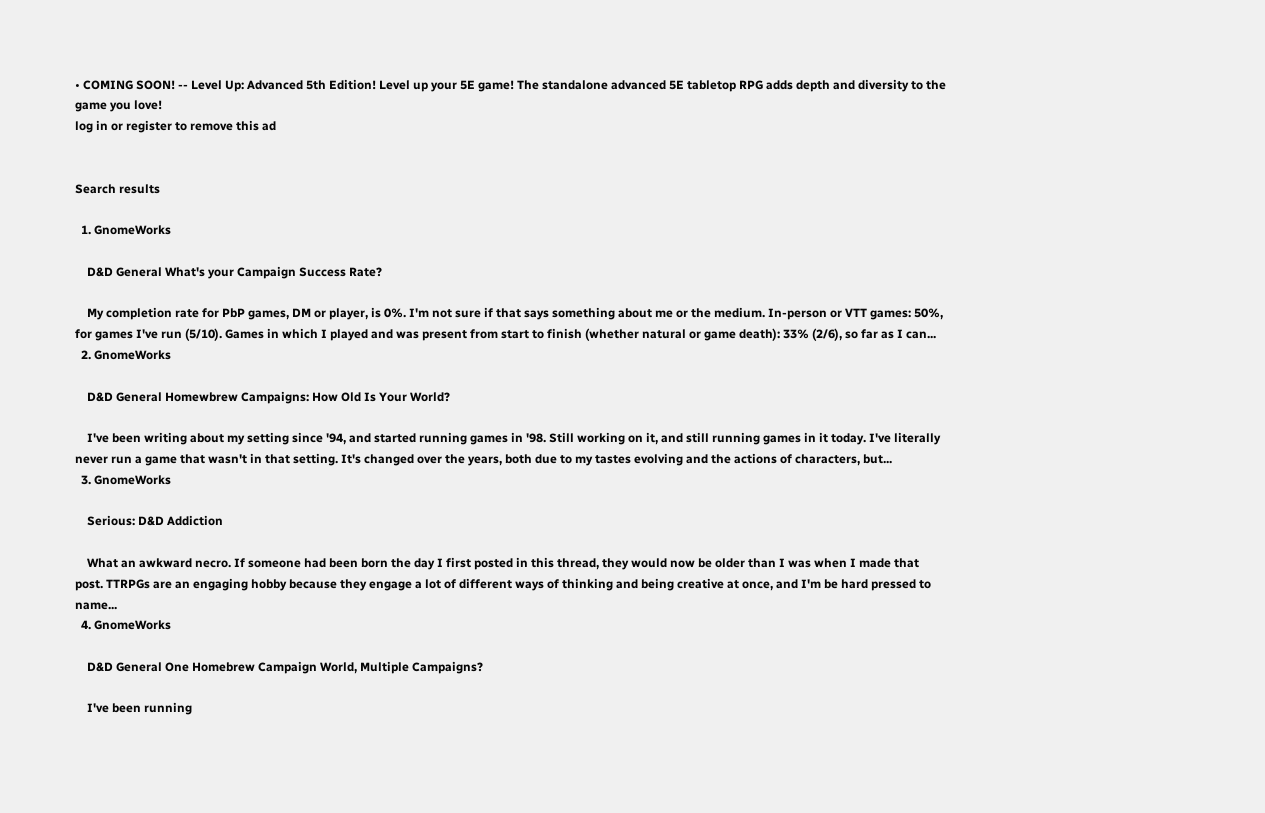• COMING SOON! -- Level Up: Advanced 5th Edition! Level up your 5E game! The standalone advanced 5E tabletop RPG adds depth and diversity to the game you love!
log in or register to remove this ad


Search results

  1. GnomeWorks

    D&D General What's your Campaign Success Rate?

    My completion rate for PbP games, DM or player, is 0%. I'm not sure if that says something about me or the medium. In-person or VTT games: 50%, for games I've run (5/10). Games in which I played and was present from start to finish (whether natural or game death): 33% (2/6), so far as I can...
  2. GnomeWorks

    D&D General Homewbrew Campaigns: How Old Is Your World?

    I've been writing about my setting since '94, and started running games in '98. Still working on it, and still running games in it today. I've literally never run a game that wasn't in that setting. It's changed over the years, both due to my tastes evolving and the actions of characters, but...
  3. GnomeWorks

    Serious: D&D Addiction

    What an awkward necro. If someone had been born the day I first posted in this thread, they would now be older than I was when I made that post. TTRPGs are an engaging hobby because they engage a lot of different ways of thinking and being creative at once, and I'm be hard pressed to name...
  4. GnomeWorks

    D&D General One Homebrew Campaign World, Multiple Campaigns?

    I've been running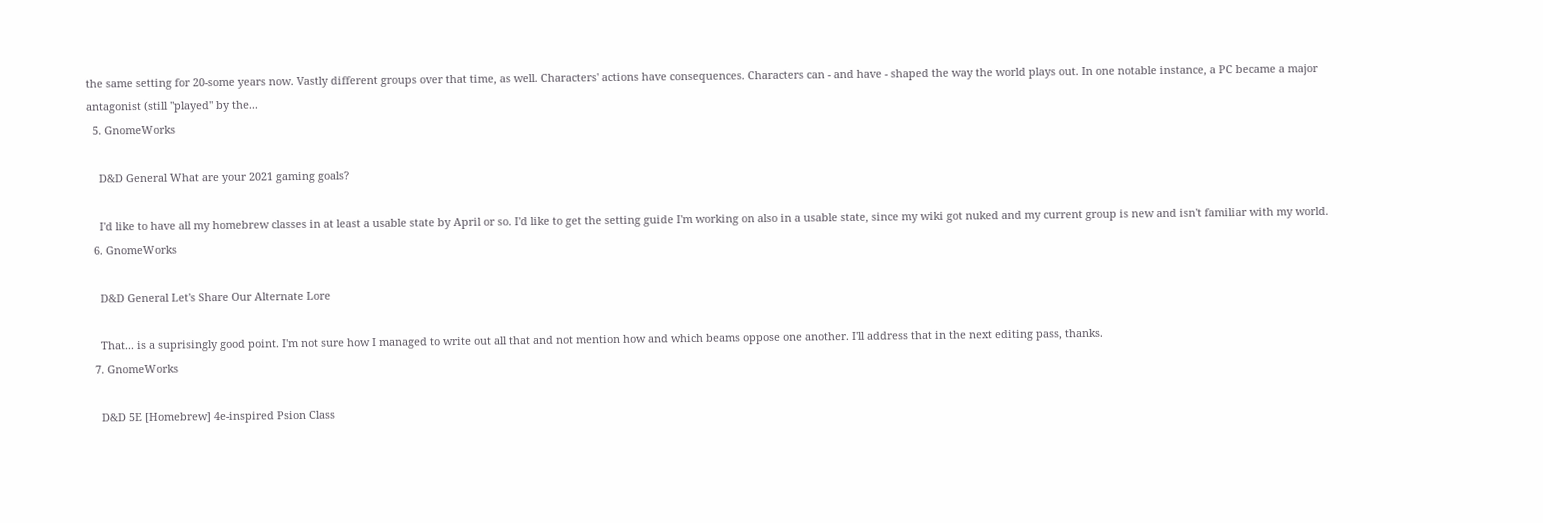the same setting for 20-some years now. Vastly different groups over that time, as well. Characters' actions have consequences. Characters can - and have - shaped the way the world plays out. In one notable instance, a PC became a major antagonist (still "played" by the...
  5. GnomeWorks

    D&D General What are your 2021 gaming goals?

    I'd like to have all my homebrew classes in at least a usable state by April or so. I'd like to get the setting guide I'm working on also in a usable state, since my wiki got nuked and my current group is new and isn't familiar with my world.
  6. GnomeWorks

    D&D General Let's Share Our Alternate Lore

    That... is a suprisingly good point. I'm not sure how I managed to write out all that and not mention how and which beams oppose one another. I'll address that in the next editing pass, thanks.
  7. GnomeWorks

    D&D 5E [Homebrew] 4e-inspired Psion Class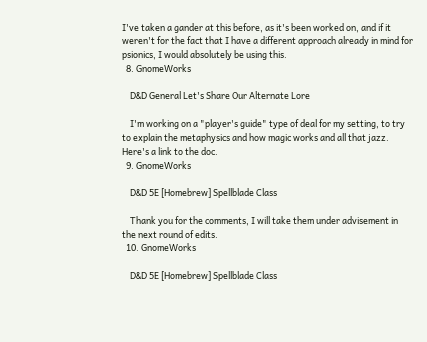I've taken a gander at this before, as it's been worked on, and if it weren't for the fact that I have a different approach already in mind for psionics, I would absolutely be using this.
  8. GnomeWorks

    D&D General Let's Share Our Alternate Lore

    I'm working on a "player's guide" type of deal for my setting, to try to explain the metaphysics and how magic works and all that jazz. Here's a link to the doc.
  9. GnomeWorks

    D&D 5E [Homebrew] Spellblade Class

    Thank you for the comments, I will take them under advisement in the next round of edits.
  10. GnomeWorks

    D&D 5E [Homebrew] Spellblade Class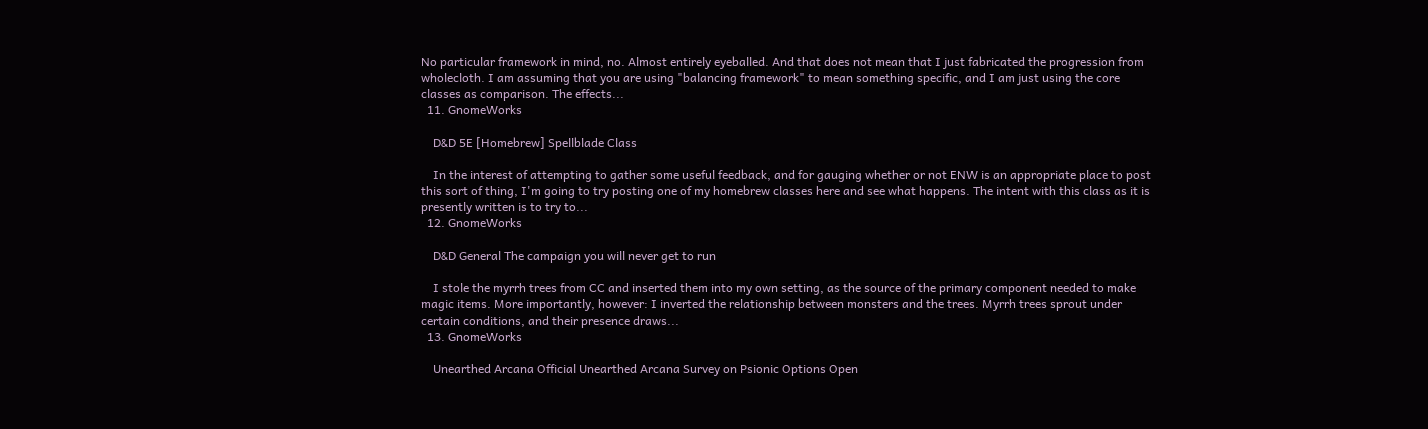No particular framework in mind, no. Almost entirely eyeballed. And that does not mean that I just fabricated the progression from wholecloth. I am assuming that you are using "balancing framework" to mean something specific, and I am just using the core classes as comparison. The effects...
  11. GnomeWorks

    D&D 5E [Homebrew] Spellblade Class

    In the interest of attempting to gather some useful feedback, and for gauging whether or not ENW is an appropriate place to post this sort of thing, I'm going to try posting one of my homebrew classes here and see what happens. The intent with this class as it is presently written is to try to...
  12. GnomeWorks

    D&D General The campaign you will never get to run

    I stole the myrrh trees from CC and inserted them into my own setting, as the source of the primary component needed to make magic items. More importantly, however: I inverted the relationship between monsters and the trees. Myrrh trees sprout under certain conditions, and their presence draws...
  13. GnomeWorks

    Unearthed Arcana Official Unearthed Arcana Survey on Psionic Options Open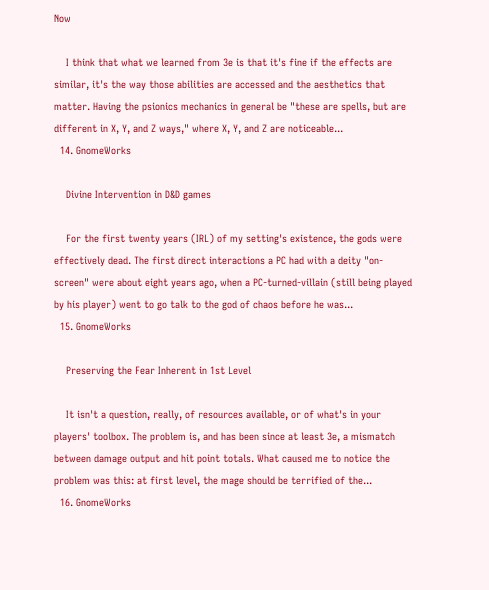Now

    I think that what we learned from 3e is that it's fine if the effects are similar, it's the way those abilities are accessed and the aesthetics that matter. Having the psionics mechanics in general be "these are spells, but are different in X, Y, and Z ways," where X, Y, and Z are noticeable...
  14. GnomeWorks

    Divine Intervention in D&D games

    For the first twenty years (IRL) of my setting's existence, the gods were effectively dead. The first direct interactions a PC had with a deity "on-screen" were about eight years ago, when a PC-turned-villain (still being played by his player) went to go talk to the god of chaos before he was...
  15. GnomeWorks

    Preserving the Fear Inherent in 1st Level

    It isn't a question, really, of resources available, or of what's in your players' toolbox. The problem is, and has been since at least 3e, a mismatch between damage output and hit point totals. What caused me to notice the problem was this: at first level, the mage should be terrified of the...
  16. GnomeWorks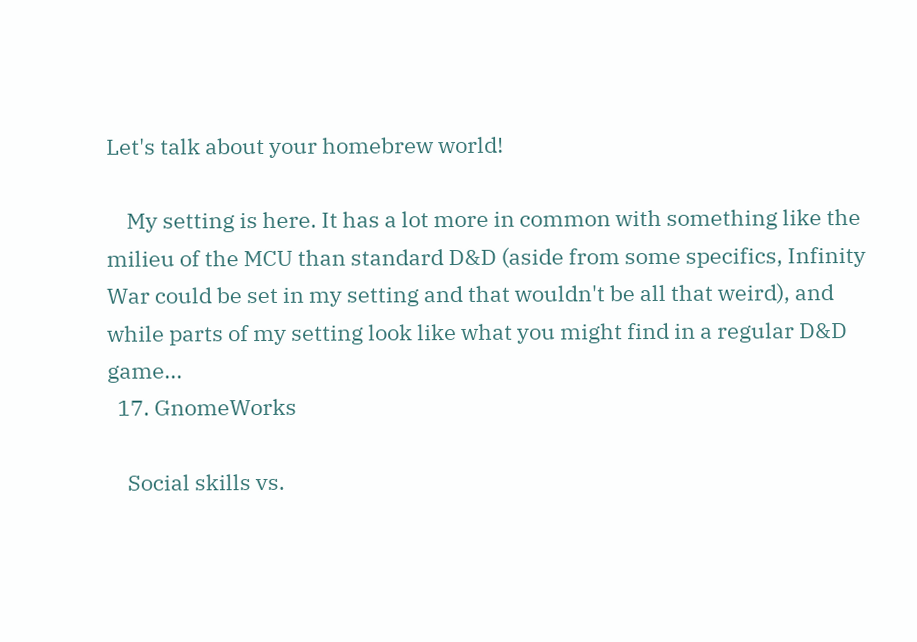Let's talk about your homebrew world!

    My setting is here. It has a lot more in common with something like the milieu of the MCU than standard D&D (aside from some specifics, Infinity War could be set in my setting and that wouldn't be all that weird), and while parts of my setting look like what you might find in a regular D&D game...
  17. GnomeWorks

    Social skills vs.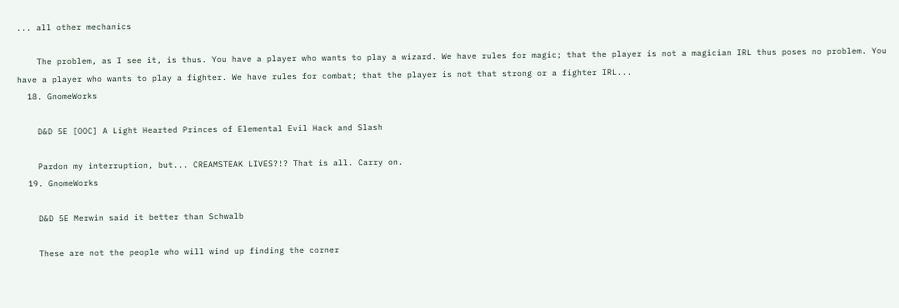... all other mechanics

    The problem, as I see it, is thus. You have a player who wants to play a wizard. We have rules for magic; that the player is not a magician IRL thus poses no problem. You have a player who wants to play a fighter. We have rules for combat; that the player is not that strong or a fighter IRL...
  18. GnomeWorks

    D&D 5E [OOC] A Light Hearted Princes of Elemental Evil Hack and Slash

    Pardon my interruption, but... CREAMSTEAK LIVES?!? That is all. Carry on.
  19. GnomeWorks

    D&D 5E Merwin said it better than Schwalb

    These are not the people who will wind up finding the corner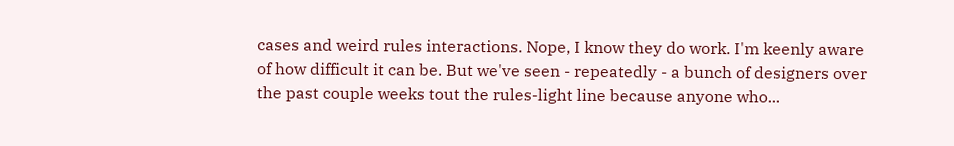cases and weird rules interactions. Nope, I know they do work. I'm keenly aware of how difficult it can be. But we've seen - repeatedly - a bunch of designers over the past couple weeks tout the rules-light line because anyone who...